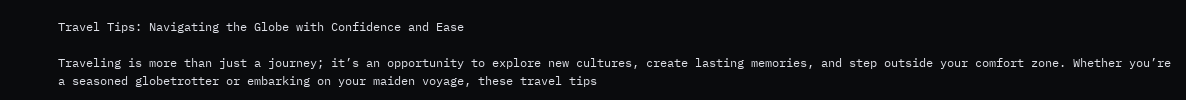Travel Tips: Navigating the Globe with Confidence and Ease

Traveling is more than just a journey; it’s an opportunity to explore new cultures, create lasting memories, and step outside your comfort zone. Whether you’re a seasoned globetrotter or embarking on your maiden voyage, these travel tips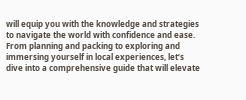will equip you with the knowledge and strategies to navigate the world with confidence and ease. From planning and packing to exploring and immersing yourself in local experiences, let’s dive into a comprehensive guide that will elevate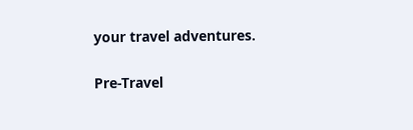your travel adventures.

Pre-Travel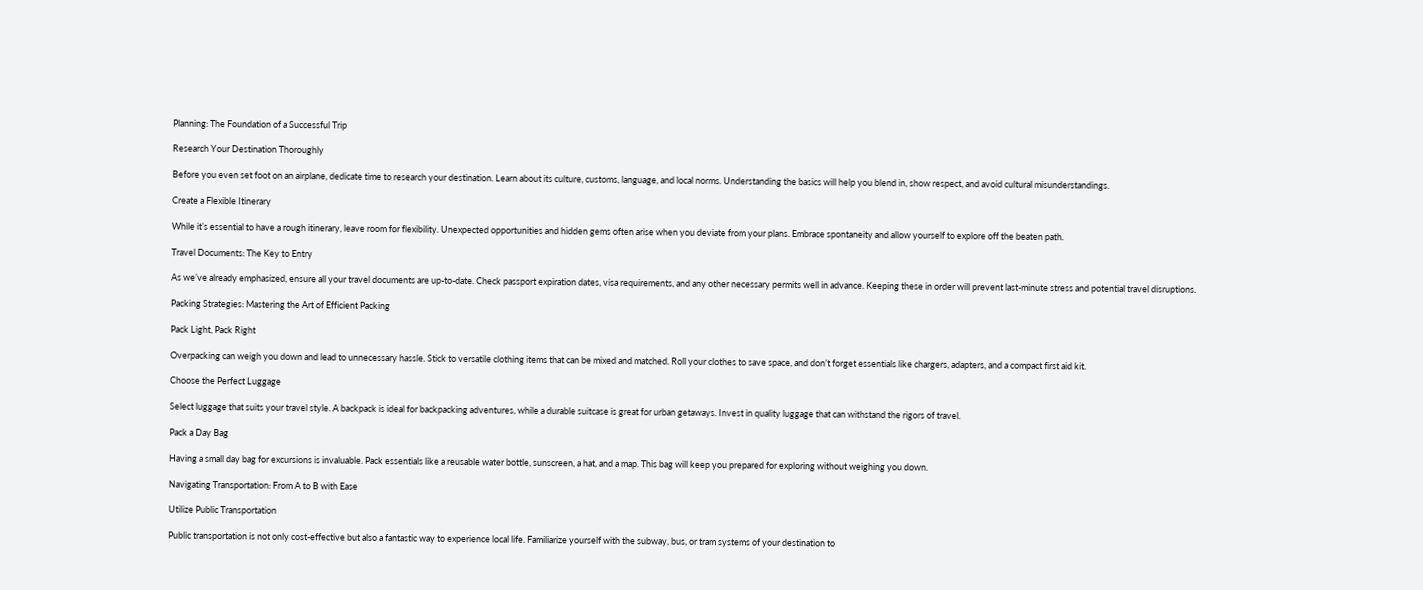Planning: The Foundation of a Successful Trip

Research Your Destination Thoroughly

Before you even set foot on an airplane, dedicate time to research your destination. Learn about its culture, customs, language, and local norms. Understanding the basics will help you blend in, show respect, and avoid cultural misunderstandings.

Create a Flexible Itinerary

While it’s essential to have a rough itinerary, leave room for flexibility. Unexpected opportunities and hidden gems often arise when you deviate from your plans. Embrace spontaneity and allow yourself to explore off the beaten path.

Travel Documents: The Key to Entry

As we’ve already emphasized, ensure all your travel documents are up-to-date. Check passport expiration dates, visa requirements, and any other necessary permits well in advance. Keeping these in order will prevent last-minute stress and potential travel disruptions.

Packing Strategies: Mastering the Art of Efficient Packing

Pack Light, Pack Right

Overpacking can weigh you down and lead to unnecessary hassle. Stick to versatile clothing items that can be mixed and matched. Roll your clothes to save space, and don’t forget essentials like chargers, adapters, and a compact first aid kit.

Choose the Perfect Luggage

Select luggage that suits your travel style. A backpack is ideal for backpacking adventures, while a durable suitcase is great for urban getaways. Invest in quality luggage that can withstand the rigors of travel.

Pack a Day Bag

Having a small day bag for excursions is invaluable. Pack essentials like a reusable water bottle, sunscreen, a hat, and a map. This bag will keep you prepared for exploring without weighing you down.

Navigating Transportation: From A to B with Ease

Utilize Public Transportation

Public transportation is not only cost-effective but also a fantastic way to experience local life. Familiarize yourself with the subway, bus, or tram systems of your destination to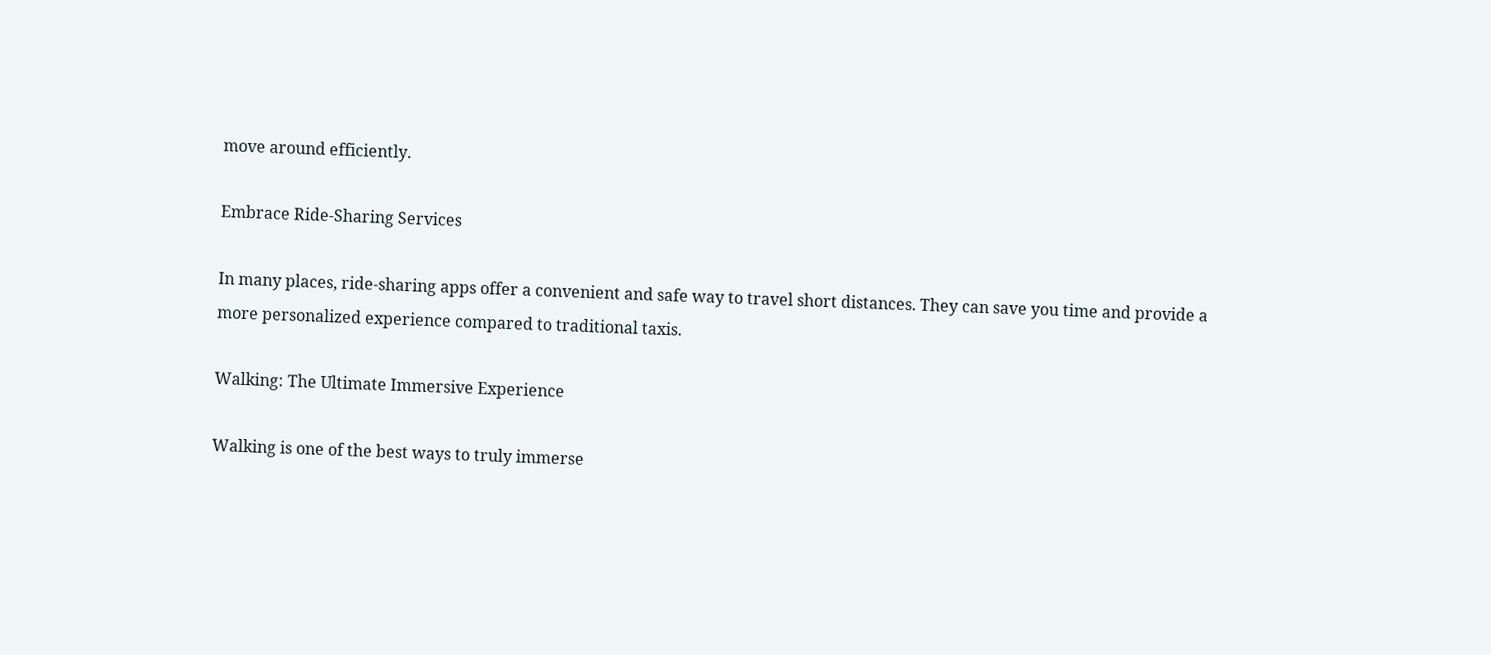move around efficiently.

Embrace Ride-Sharing Services

In many places, ride-sharing apps offer a convenient and safe way to travel short distances. They can save you time and provide a more personalized experience compared to traditional taxis.

Walking: The Ultimate Immersive Experience

Walking is one of the best ways to truly immerse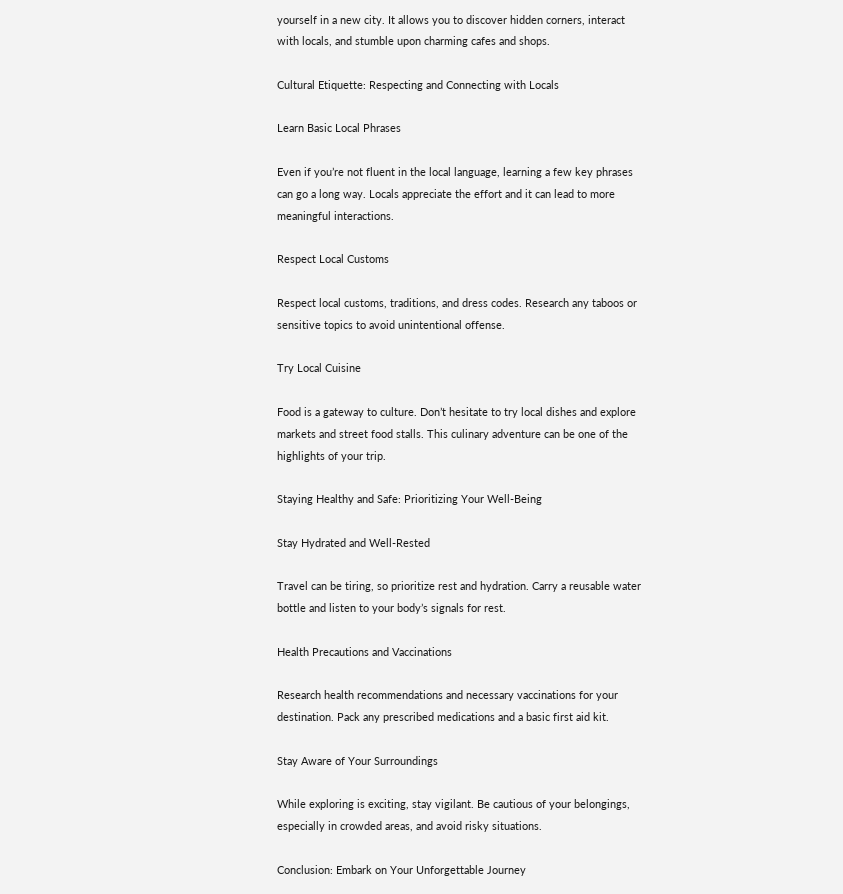yourself in a new city. It allows you to discover hidden corners, interact with locals, and stumble upon charming cafes and shops.

Cultural Etiquette: Respecting and Connecting with Locals

Learn Basic Local Phrases

Even if you’re not fluent in the local language, learning a few key phrases can go a long way. Locals appreciate the effort and it can lead to more meaningful interactions.

Respect Local Customs

Respect local customs, traditions, and dress codes. Research any taboos or sensitive topics to avoid unintentional offense.

Try Local Cuisine

Food is a gateway to culture. Don’t hesitate to try local dishes and explore markets and street food stalls. This culinary adventure can be one of the highlights of your trip.

Staying Healthy and Safe: Prioritizing Your Well-Being

Stay Hydrated and Well-Rested

Travel can be tiring, so prioritize rest and hydration. Carry a reusable water bottle and listen to your body’s signals for rest.

Health Precautions and Vaccinations

Research health recommendations and necessary vaccinations for your destination. Pack any prescribed medications and a basic first aid kit.

Stay Aware of Your Surroundings

While exploring is exciting, stay vigilant. Be cautious of your belongings, especially in crowded areas, and avoid risky situations.

Conclusion: Embark on Your Unforgettable Journey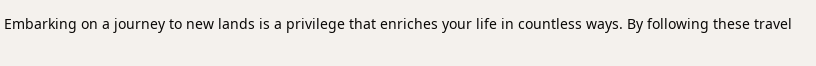Embarking on a journey to new lands is a privilege that enriches your life in countless ways. By following these travel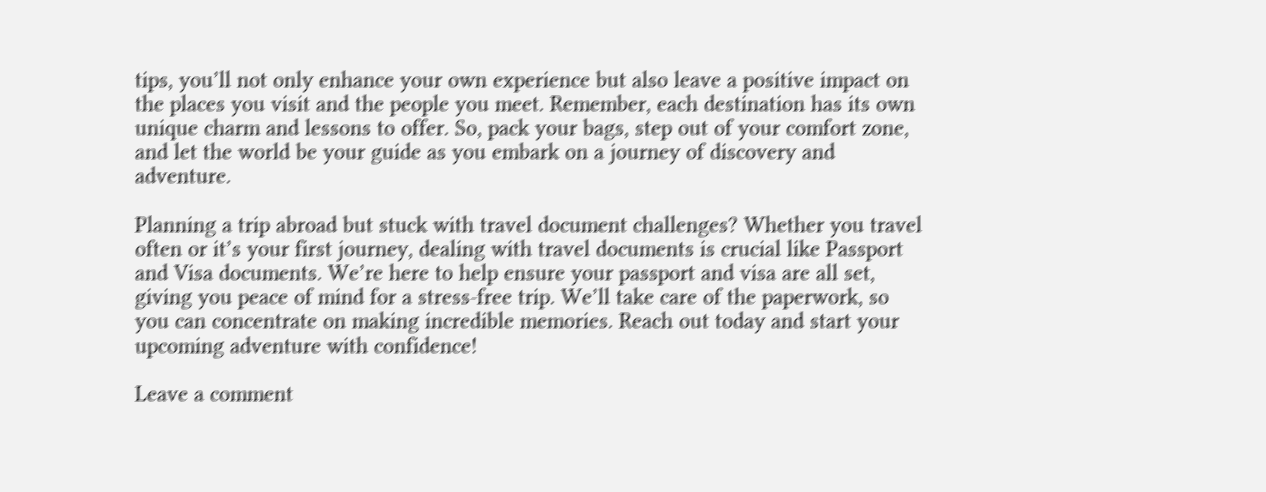tips, you’ll not only enhance your own experience but also leave a positive impact on the places you visit and the people you meet. Remember, each destination has its own unique charm and lessons to offer. So, pack your bags, step out of your comfort zone, and let the world be your guide as you embark on a journey of discovery and adventure.

Planning a trip abroad but stuck with travel document challenges? Whether you travel often or it’s your first journey, dealing with travel documents is crucial like Passport and Visa documents. We’re here to help ensure your passport and visa are all set, giving you peace of mind for a stress-free trip. We’ll take care of the paperwork, so you can concentrate on making incredible memories. Reach out today and start your upcoming adventure with confidence!

Leave a comment